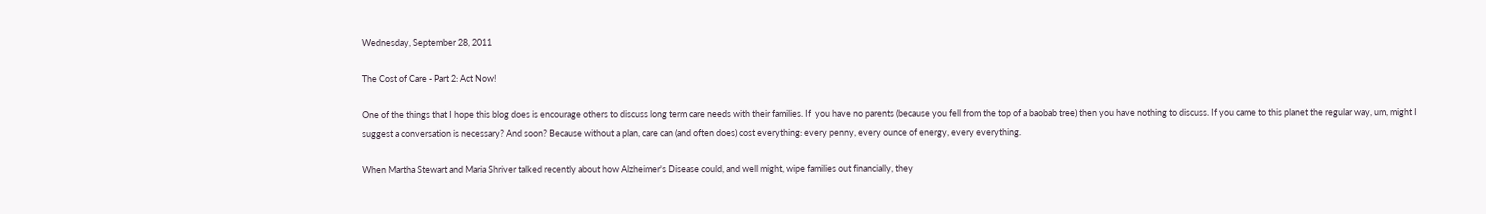Wednesday, September 28, 2011

The Cost of Care - Part 2: Act Now!

One of the things that I hope this blog does is encourage others to discuss long term care needs with their families. If  you have no parents (because you fell from the top of a baobab tree) then you have nothing to discuss. If you came to this planet the regular way, um, might I suggest a conversation is necessary? And soon? Because without a plan, care can (and often does) cost everything: every penny, every ounce of energy, every everything.

When Martha Stewart and Maria Shriver talked recently about how Alzheimer's Disease could, and well might, wipe families out financially, they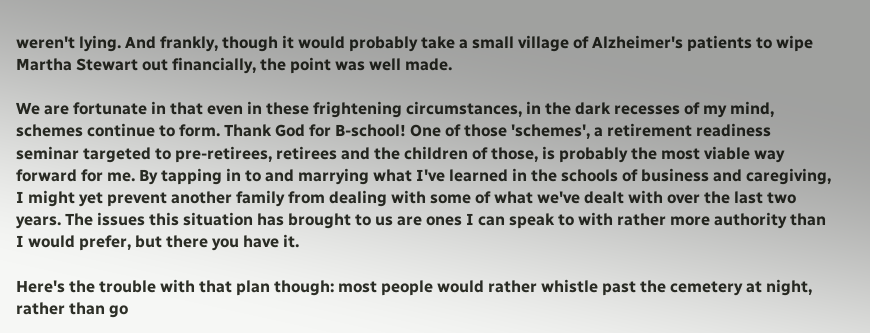weren't lying. And frankly, though it would probably take a small village of Alzheimer's patients to wipe Martha Stewart out financially, the point was well made.

We are fortunate in that even in these frightening circumstances, in the dark recesses of my mind, schemes continue to form. Thank God for B-school! One of those 'schemes', a retirement readiness seminar targeted to pre-retirees, retirees and the children of those, is probably the most viable way forward for me. By tapping in to and marrying what I've learned in the schools of business and caregiving, I might yet prevent another family from dealing with some of what we've dealt with over the last two years. The issues this situation has brought to us are ones I can speak to with rather more authority than I would prefer, but there you have it.

Here's the trouble with that plan though: most people would rather whistle past the cemetery at night, rather than go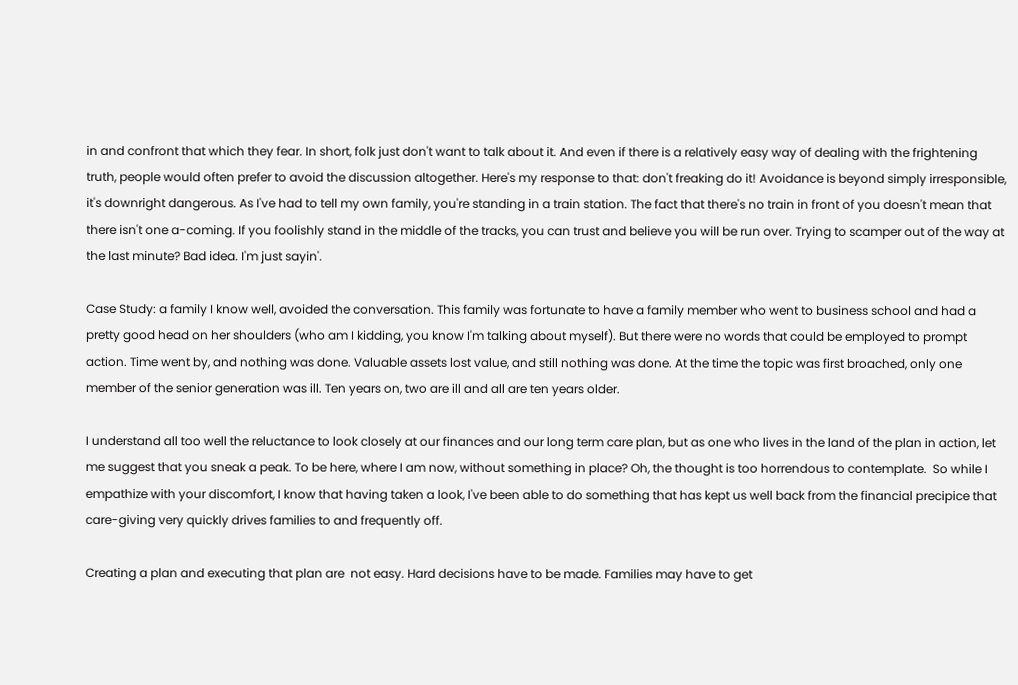in and confront that which they fear. In short, folk just don't want to talk about it. And even if there is a relatively easy way of dealing with the frightening truth, people would often prefer to avoid the discussion altogether. Here's my response to that: don't freaking do it! Avoidance is beyond simply irresponsible, it's downright dangerous. As I've had to tell my own family, you're standing in a train station. The fact that there's no train in front of you doesn't mean that there isn't one a-coming. If you foolishly stand in the middle of the tracks, you can trust and believe you will be run over. Trying to scamper out of the way at the last minute? Bad idea. I'm just sayin'.

Case Study: a family I know well, avoided the conversation. This family was fortunate to have a family member who went to business school and had a pretty good head on her shoulders (who am I kidding, you know I'm talking about myself). But there were no words that could be employed to prompt action. Time went by, and nothing was done. Valuable assets lost value, and still nothing was done. At the time the topic was first broached, only one member of the senior generation was ill. Ten years on, two are ill and all are ten years older.

I understand all too well the reluctance to look closely at our finances and our long term care plan, but as one who lives in the land of the plan in action, let me suggest that you sneak a peak. To be here, where I am now, without something in place? Oh, the thought is too horrendous to contemplate.  So while I empathize with your discomfort, I know that having taken a look, I've been able to do something that has kept us well back from the financial precipice that care-giving very quickly drives families to and frequently off.

Creating a plan and executing that plan are  not easy. Hard decisions have to be made. Families may have to get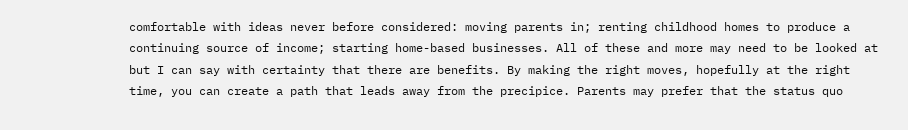comfortable with ideas never before considered: moving parents in; renting childhood homes to produce a continuing source of income; starting home-based businesses. All of these and more may need to be looked at but I can say with certainty that there are benefits. By making the right moves, hopefully at the right time, you can create a path that leads away from the precipice. Parents may prefer that the status quo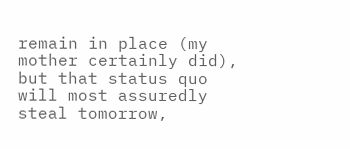remain in place (my mother certainly did), but that status quo will most assuredly steal tomorrow,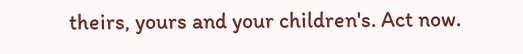theirs, yours and your children's. Act now.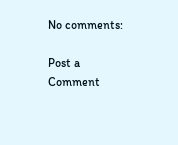No comments:

Post a Comment